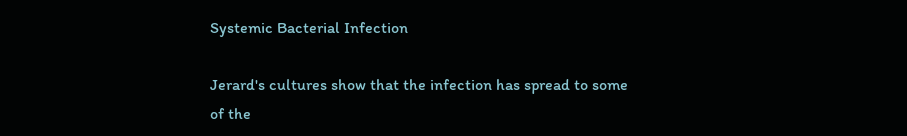Systemic Bacterial Infection

Jerard's cultures show that the infection has spread to some of the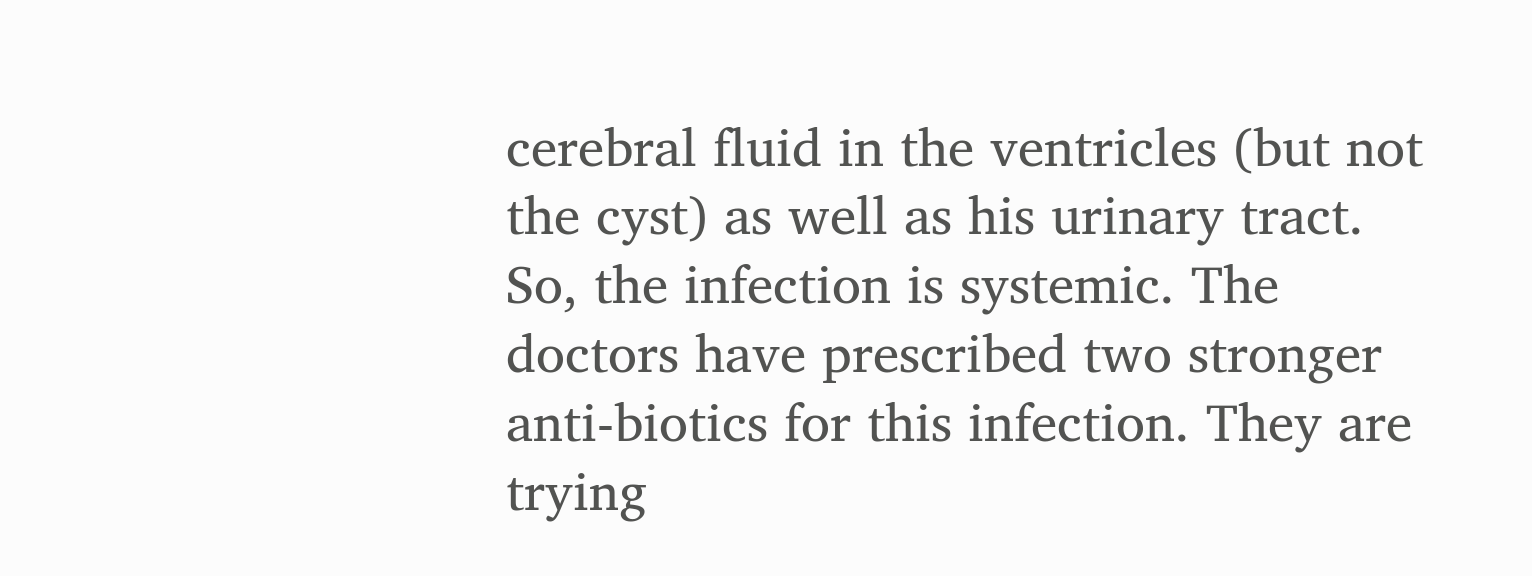cerebral fluid in the ventricles (but not the cyst) as well as his urinary tract. So, the infection is systemic. The doctors have prescribed two stronger anti-biotics for this infection. They are trying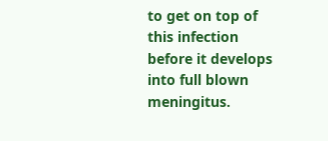to get on top of this infection before it develops into full blown meningitus.